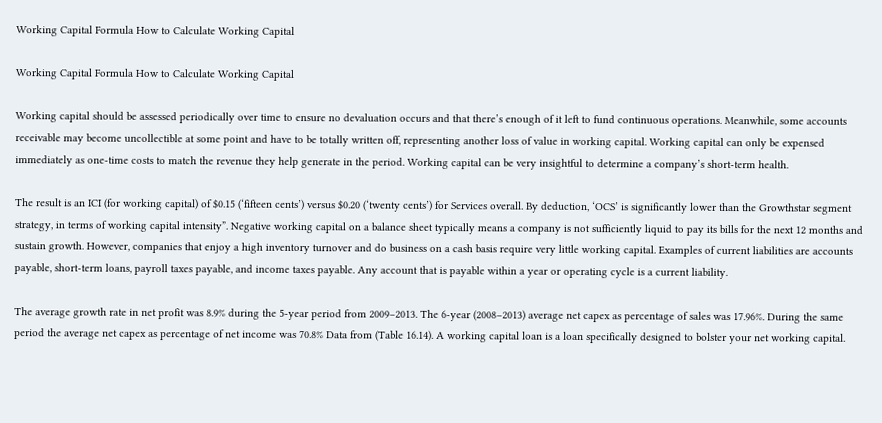Working Capital Formula How to Calculate Working Capital

Working Capital Formula How to Calculate Working Capital

Working capital should be assessed periodically over time to ensure no devaluation occurs and that there’s enough of it left to fund continuous operations. Meanwhile, some accounts receivable may become uncollectible at some point and have to be totally written off, representing another loss of value in working capital. Working capital can only be expensed immediately as one-time costs to match the revenue they help generate in the period. Working capital can be very insightful to determine a company’s short-term health.

The result is an ICI (for working capital) of $0.15 (‘fifteen cents’) versus $0.20 (‘twenty cents’) for Services overall. By deduction, ‘OCS’ is significantly lower than the Growthstar segment strategy, in terms of working capital intensity”. Negative working capital on a balance sheet typically means a company is not sufficiently liquid to pay its bills for the next 12 months and sustain growth. However, companies that enjoy a high inventory turnover and do business on a cash basis require very little working capital. Examples of current liabilities are accounts payable, short-term loans, payroll taxes payable, and income taxes payable. Any account that is payable within a year or operating cycle is a current liability.

The average growth rate in net profit was 8.9% during the 5-year period from 2009–2013. The 6-year (2008–2013) average net capex as percentage of sales was 17.96%. During the same period the average net capex as percentage of net income was 70.8% Data from (Table 16.14). A working capital loan is a loan specifically designed to bolster your net working capital.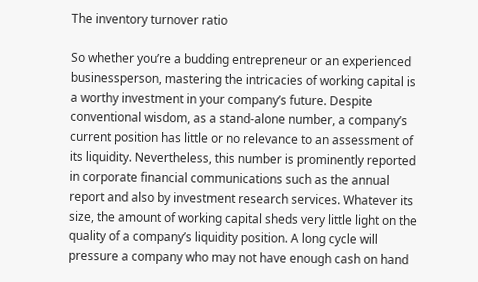The inventory turnover ratio

So whether you’re a budding entrepreneur or an experienced businessperson, mastering the intricacies of working capital is a worthy investment in your company’s future. Despite conventional wisdom, as a stand-alone number, a company’s current position has little or no relevance to an assessment of its liquidity. Nevertheless, this number is prominently reported in corporate financial communications such as the annual report and also by investment research services. Whatever its size, the amount of working capital sheds very little light on the quality of a company’s liquidity position. A long cycle will pressure a company who may not have enough cash on hand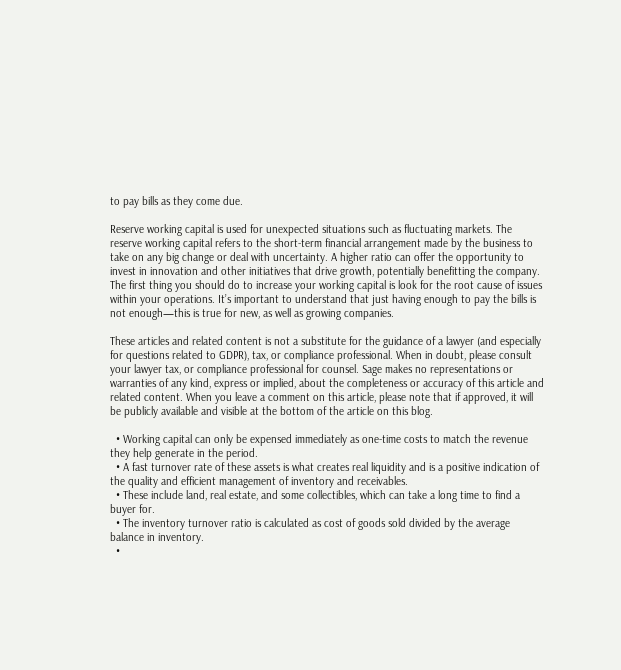to pay bills as they come due.

Reserve working capital is used for unexpected situations such as fluctuating markets. The reserve working capital refers to the short-term financial arrangement made by the business to take on any big change or deal with uncertainty. A higher ratio can offer the opportunity to invest in innovation and other initiatives that drive growth, potentially benefitting the company. The first thing you should do to increase your working capital is look for the root cause of issues within your operations. It’s important to understand that just having enough to pay the bills is not enough—this is true for new, as well as growing companies.

These articles and related content is not a substitute for the guidance of a lawyer (and especially for questions related to GDPR), tax, or compliance professional. When in doubt, please consult your lawyer tax, or compliance professional for counsel. Sage makes no representations or warranties of any kind, express or implied, about the completeness or accuracy of this article and related content. When you leave a comment on this article, please note that if approved, it will be publicly available and visible at the bottom of the article on this blog.

  • Working capital can only be expensed immediately as one-time costs to match the revenue they help generate in the period.
  • A fast turnover rate of these assets is what creates real liquidity and is a positive indication of the quality and efficient management of inventory and receivables.
  • These include land, real estate, and some collectibles, which can take a long time to find a buyer for.
  • The inventory turnover ratio is calculated as cost of goods sold divided by the average balance in inventory.
  •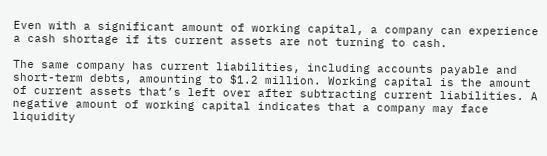Even with a significant amount of working capital, a company can experience a cash shortage if its current assets are not turning to cash.

The same company has current liabilities, including accounts payable and short-term debts, amounting to $1.2 million. Working capital is the amount of current assets that’s left over after subtracting current liabilities. A negative amount of working capital indicates that a company may face liquidity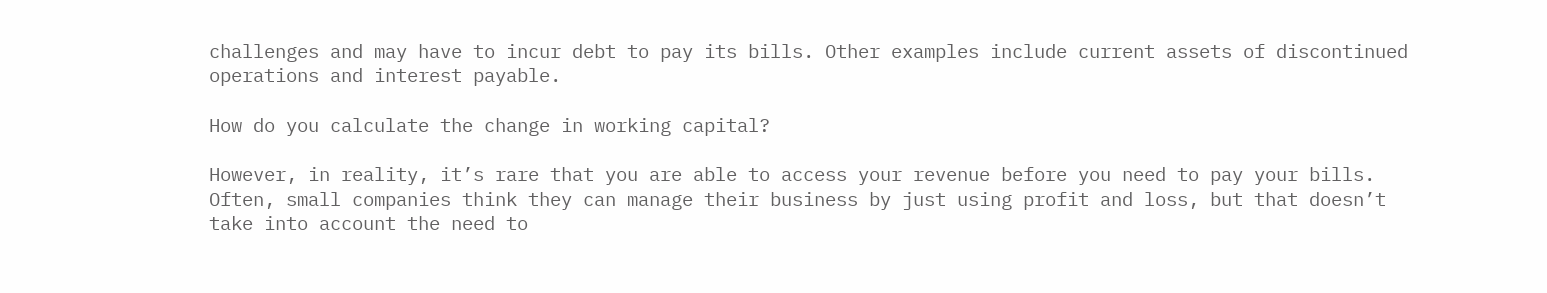challenges and may have to incur debt to pay its bills. Other examples include current assets of discontinued operations and interest payable.

How do you calculate the change in working capital?

However, in reality, it’s rare that you are able to access your revenue before you need to pay your bills. Often, small companies think they can manage their business by just using profit and loss, but that doesn’t take into account the need to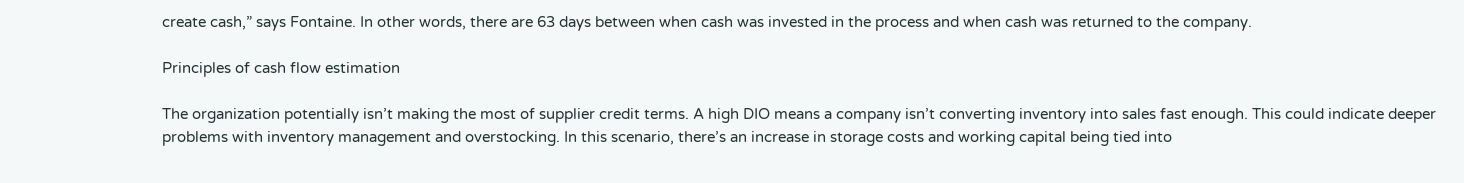create cash,” says Fontaine. In other words, there are 63 days between when cash was invested in the process and when cash was returned to the company.

Principles of cash flow estimation

The organization potentially isn’t making the most of supplier credit terms. A high DIO means a company isn’t converting inventory into sales fast enough. This could indicate deeper problems with inventory management and overstocking. In this scenario, there’s an increase in storage costs and working capital being tied into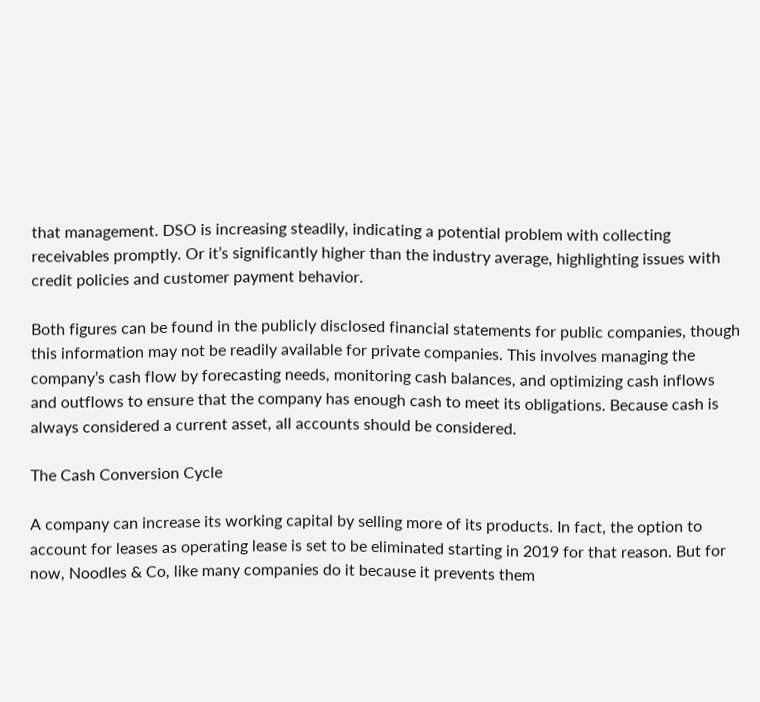that management. DSO is increasing steadily, indicating a potential problem with collecting receivables promptly. Or it’s significantly higher than the industry average, highlighting issues with credit policies and customer payment behavior.

Both figures can be found in the publicly disclosed financial statements for public companies, though this information may not be readily available for private companies. This involves managing the company’s cash flow by forecasting needs, monitoring cash balances, and optimizing cash inflows and outflows to ensure that the company has enough cash to meet its obligations. Because cash is always considered a current asset, all accounts should be considered.

The Cash Conversion Cycle

A company can increase its working capital by selling more of its products. In fact, the option to account for leases as operating lease is set to be eliminated starting in 2019 for that reason. But for now, Noodles & Co, like many companies do it because it prevents them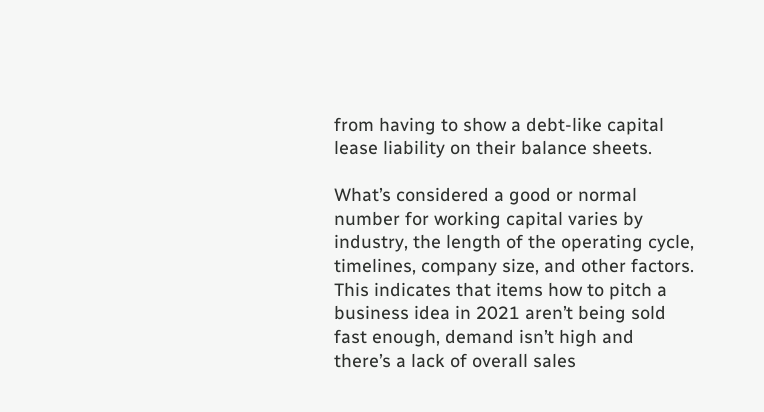from having to show a debt-like capital lease liability on their balance sheets.

What’s considered a good or normal number for working capital varies by industry, the length of the operating cycle, timelines, company size, and other factors. This indicates that items how to pitch a business idea in 2021 aren’t being sold fast enough, demand isn’t high and there’s a lack of overall sales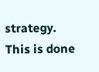strategy. This is done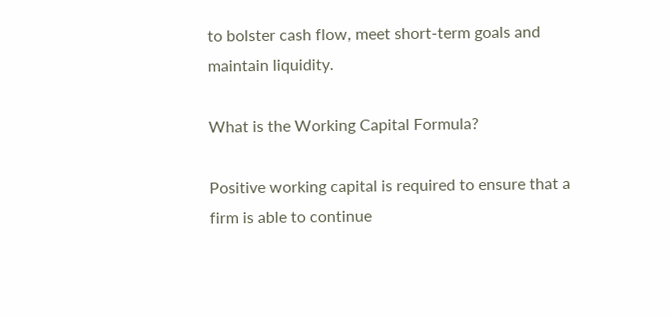to bolster cash flow, meet short-term goals and maintain liquidity.

What is the Working Capital Formula?

Positive working capital is required to ensure that a firm is able to continue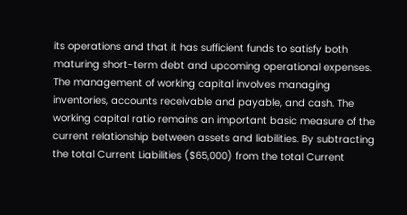its operations and that it has sufficient funds to satisfy both maturing short-term debt and upcoming operational expenses. The management of working capital involves managing inventories, accounts receivable and payable, and cash. The working capital ratio remains an important basic measure of the current relationship between assets and liabilities. By subtracting the total Current Liabilities ($65,000) from the total Current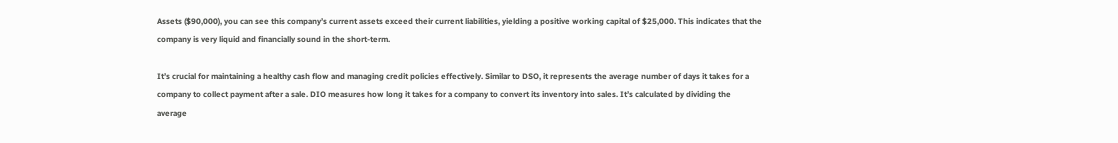Assets ($90,000), you can see this company’s current assets exceed their current liabilities, yielding a positive working capital of $25,000. This indicates that the company is very liquid and financially sound in the short-term.

It’s crucial for maintaining a healthy cash flow and managing credit policies effectively. Similar to DSO, it represents the average number of days it takes for a company to collect payment after a sale. DIO measures how long it takes for a company to convert its inventory into sales. It’s calculated by dividing the average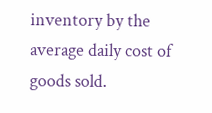inventory by the average daily cost of goods sold.